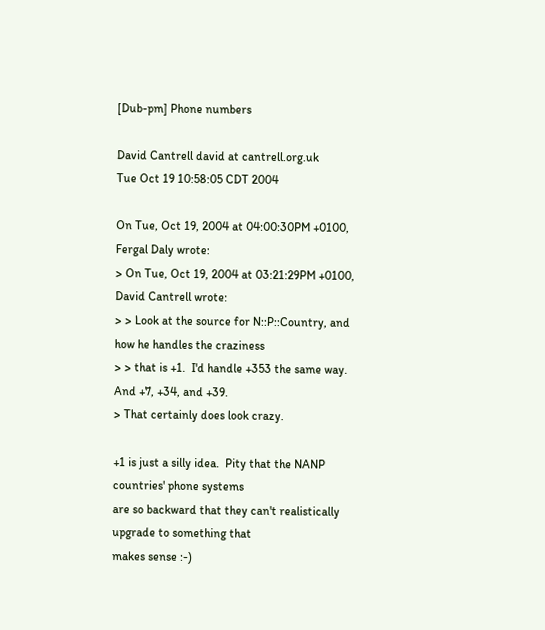[Dub-pm] Phone numbers

David Cantrell david at cantrell.org.uk
Tue Oct 19 10:58:05 CDT 2004

On Tue, Oct 19, 2004 at 04:00:30PM +0100, Fergal Daly wrote:
> On Tue, Oct 19, 2004 at 03:21:29PM +0100, David Cantrell wrote:
> > Look at the source for N::P::Country, and how he handles the craziness
> > that is +1.  I'd handle +353 the same way.  And +7, +34, and +39.
> That certainly does look crazy.

+1 is just a silly idea.  Pity that the NANP countries' phone systems
are so backward that they can't realistically upgrade to something that
makes sense :-)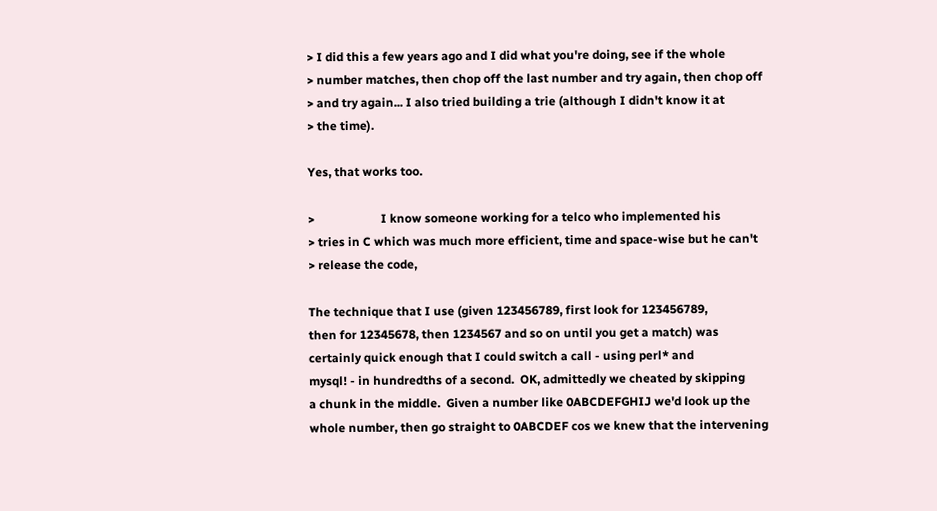> I did this a few years ago and I did what you're doing, see if the whole
> number matches, then chop off the last number and try again, then chop off
> and try again... I also tried building a trie (although I didn't know it at
> the time).

Yes, that works too.

>                      I know someone working for a telco who implemented his
> tries in C which was much more efficient, time and space-wise but he can't
> release the code,

The technique that I use (given 123456789, first look for 123456789,
then for 12345678, then 1234567 and so on until you get a match) was
certainly quick enough that I could switch a call - using perl* and
mysql! - in hundredths of a second.  OK, admittedly we cheated by skipping
a chunk in the middle.  Given a number like 0ABCDEFGHIJ we'd look up the
whole number, then go straight to 0ABCDEF cos we knew that the intervening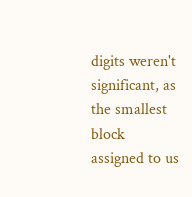digits weren't significant, as the smallest block assigned to us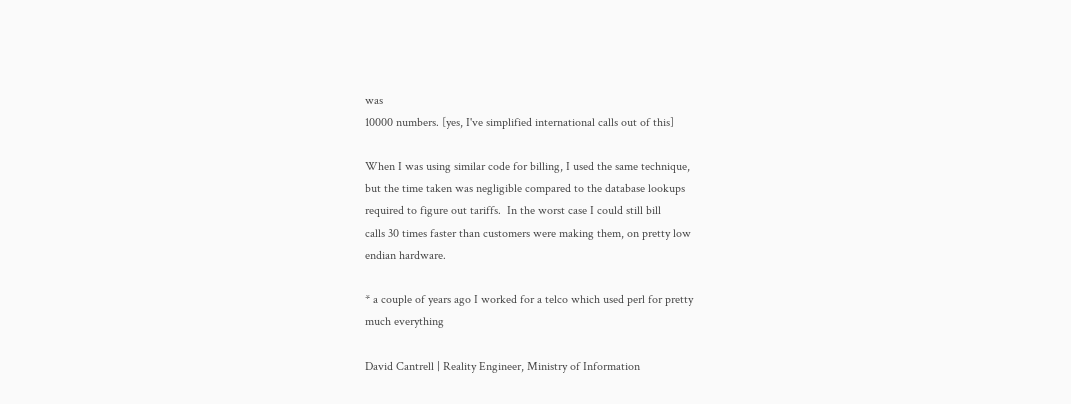was
10000 numbers. [yes, I've simplified international calls out of this]

When I was using similar code for billing, I used the same technique,
but the time taken was negligible compared to the database lookups
required to figure out tariffs.  In the worst case I could still bill
calls 30 times faster than customers were making them, on pretty low
endian hardware.

* a couple of years ago I worked for a telco which used perl for pretty
much everything

David Cantrell | Reality Engineer, Ministry of Information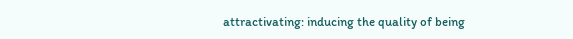attractivating: inducing the quality of being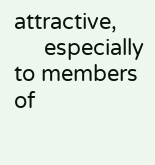attractive,
     especially to members of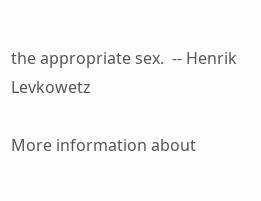the appropriate sex.  -- Henrik Levkowetz

More information about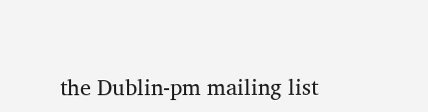the Dublin-pm mailing list